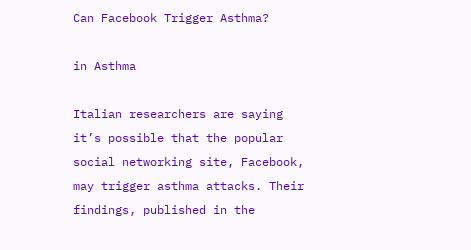Can Facebook Trigger Asthma?

in Asthma

Italian researchers are saying it’s possible that the popular social networking site, Facebook, may trigger asthma attacks. Their findings, published in the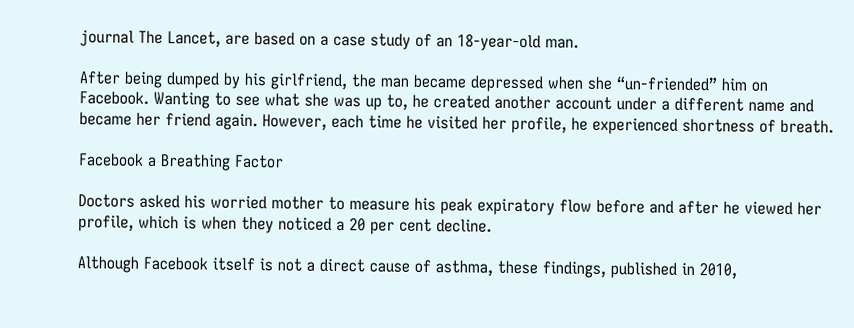journal The Lancet, are based on a case study of an 18-year-old man.

After being dumped by his girlfriend, the man became depressed when she “un-friended” him on Facebook. Wanting to see what she was up to, he created another account under a different name and became her friend again. However, each time he visited her profile, he experienced shortness of breath.

Facebook a Breathing Factor

Doctors asked his worried mother to measure his peak expiratory flow before and after he viewed her profile, which is when they noticed a 20 per cent decline.

Although Facebook itself is not a direct cause of asthma, these findings, published in 2010,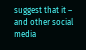suggest that it – and other social media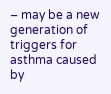– may be a new generation of triggers for asthma caused by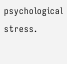psychological stress.